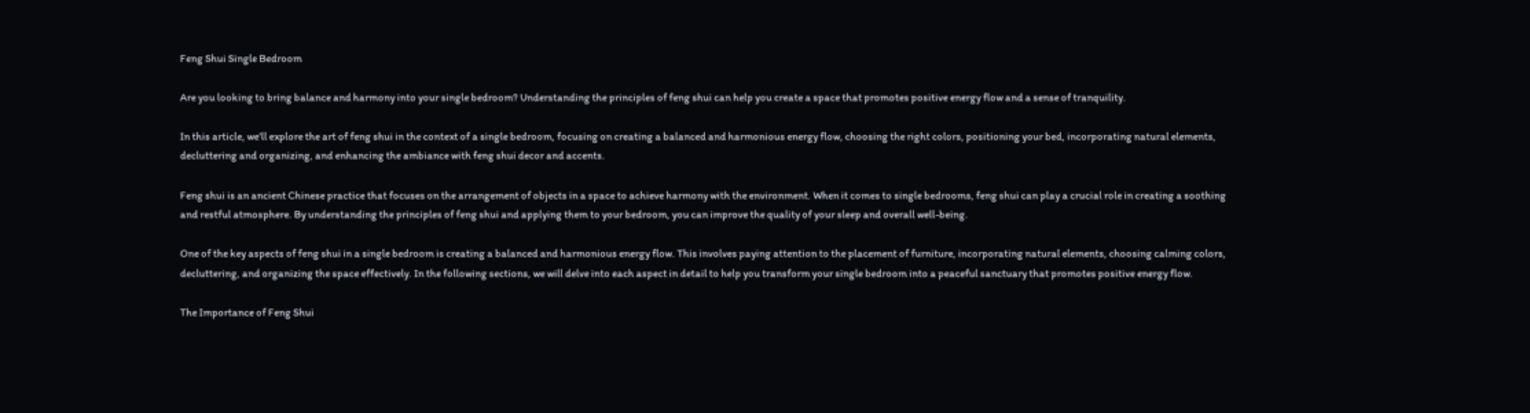Feng Shui Single Bedroom

Are you looking to bring balance and harmony into your single bedroom? Understanding the principles of feng shui can help you create a space that promotes positive energy flow and a sense of tranquility.

In this article, we’ll explore the art of feng shui in the context of a single bedroom, focusing on creating a balanced and harmonious energy flow, choosing the right colors, positioning your bed, incorporating natural elements, decluttering and organizing, and enhancing the ambiance with feng shui decor and accents.

Feng shui is an ancient Chinese practice that focuses on the arrangement of objects in a space to achieve harmony with the environment. When it comes to single bedrooms, feng shui can play a crucial role in creating a soothing and restful atmosphere. By understanding the principles of feng shui and applying them to your bedroom, you can improve the quality of your sleep and overall well-being.

One of the key aspects of feng shui in a single bedroom is creating a balanced and harmonious energy flow. This involves paying attention to the placement of furniture, incorporating natural elements, choosing calming colors, decluttering, and organizing the space effectively. In the following sections, we will delve into each aspect in detail to help you transform your single bedroom into a peaceful sanctuary that promotes positive energy flow.

The Importance of Feng Shui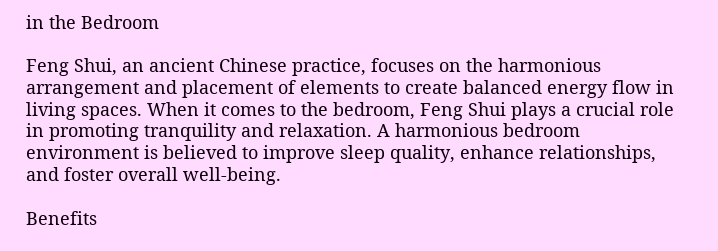in the Bedroom

Feng Shui, an ancient Chinese practice, focuses on the harmonious arrangement and placement of elements to create balanced energy flow in living spaces. When it comes to the bedroom, Feng Shui plays a crucial role in promoting tranquility and relaxation. A harmonious bedroom environment is believed to improve sleep quality, enhance relationships, and foster overall well-being.

Benefits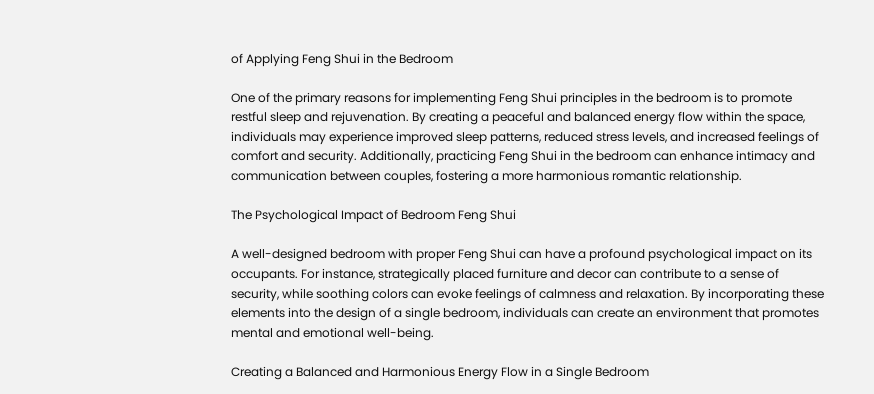of Applying Feng Shui in the Bedroom

One of the primary reasons for implementing Feng Shui principles in the bedroom is to promote restful sleep and rejuvenation. By creating a peaceful and balanced energy flow within the space, individuals may experience improved sleep patterns, reduced stress levels, and increased feelings of comfort and security. Additionally, practicing Feng Shui in the bedroom can enhance intimacy and communication between couples, fostering a more harmonious romantic relationship.

The Psychological Impact of Bedroom Feng Shui

A well-designed bedroom with proper Feng Shui can have a profound psychological impact on its occupants. For instance, strategically placed furniture and decor can contribute to a sense of security, while soothing colors can evoke feelings of calmness and relaxation. By incorporating these elements into the design of a single bedroom, individuals can create an environment that promotes mental and emotional well-being.

Creating a Balanced and Harmonious Energy Flow in a Single Bedroom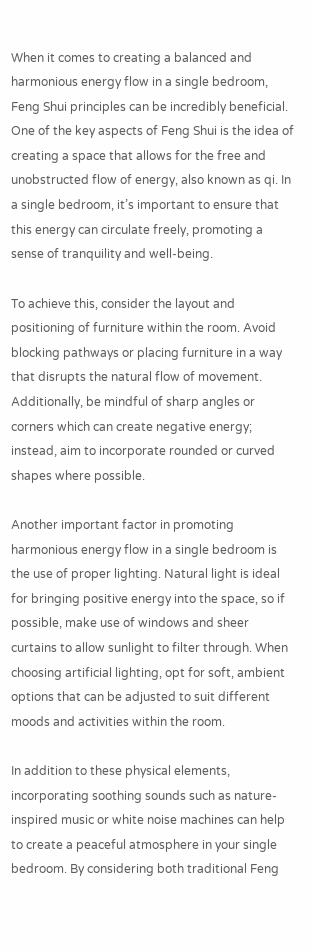When it comes to creating a balanced and harmonious energy flow in a single bedroom, Feng Shui principles can be incredibly beneficial. One of the key aspects of Feng Shui is the idea of creating a space that allows for the free and unobstructed flow of energy, also known as qi. In a single bedroom, it’s important to ensure that this energy can circulate freely, promoting a sense of tranquility and well-being.

To achieve this, consider the layout and positioning of furniture within the room. Avoid blocking pathways or placing furniture in a way that disrupts the natural flow of movement. Additionally, be mindful of sharp angles or corners which can create negative energy; instead, aim to incorporate rounded or curved shapes where possible.

Another important factor in promoting harmonious energy flow in a single bedroom is the use of proper lighting. Natural light is ideal for bringing positive energy into the space, so if possible, make use of windows and sheer curtains to allow sunlight to filter through. When choosing artificial lighting, opt for soft, ambient options that can be adjusted to suit different moods and activities within the room.

In addition to these physical elements, incorporating soothing sounds such as nature-inspired music or white noise machines can help to create a peaceful atmosphere in your single bedroom. By considering both traditional Feng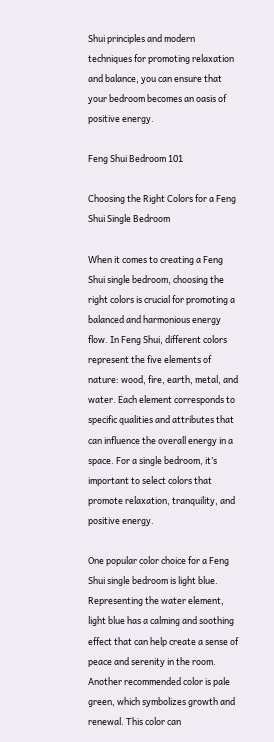Shui principles and modern techniques for promoting relaxation and balance, you can ensure that your bedroom becomes an oasis of positive energy.

Feng Shui Bedroom 101

Choosing the Right Colors for a Feng Shui Single Bedroom

When it comes to creating a Feng Shui single bedroom, choosing the right colors is crucial for promoting a balanced and harmonious energy flow. In Feng Shui, different colors represent the five elements of nature: wood, fire, earth, metal, and water. Each element corresponds to specific qualities and attributes that can influence the overall energy in a space. For a single bedroom, it’s important to select colors that promote relaxation, tranquility, and positive energy.

One popular color choice for a Feng Shui single bedroom is light blue. Representing the water element, light blue has a calming and soothing effect that can help create a sense of peace and serenity in the room. Another recommended color is pale green, which symbolizes growth and renewal. This color can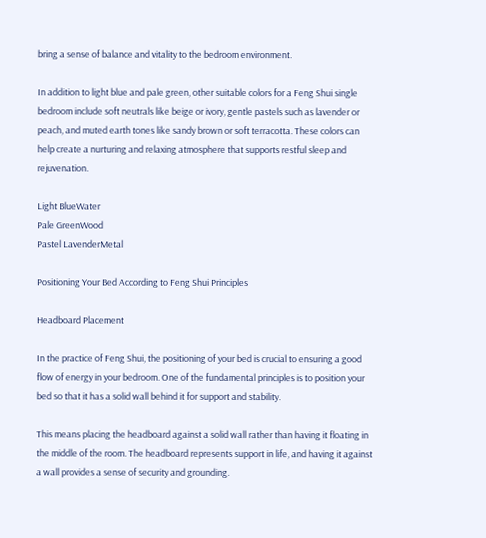bring a sense of balance and vitality to the bedroom environment.

In addition to light blue and pale green, other suitable colors for a Feng Shui single bedroom include soft neutrals like beige or ivory, gentle pastels such as lavender or peach, and muted earth tones like sandy brown or soft terracotta. These colors can help create a nurturing and relaxing atmosphere that supports restful sleep and rejuvenation.

Light BlueWater
Pale GreenWood
Pastel LavenderMetal

Positioning Your Bed According to Feng Shui Principles

Headboard Placement

In the practice of Feng Shui, the positioning of your bed is crucial to ensuring a good flow of energy in your bedroom. One of the fundamental principles is to position your bed so that it has a solid wall behind it for support and stability.

This means placing the headboard against a solid wall rather than having it floating in the middle of the room. The headboard represents support in life, and having it against a wall provides a sense of security and grounding.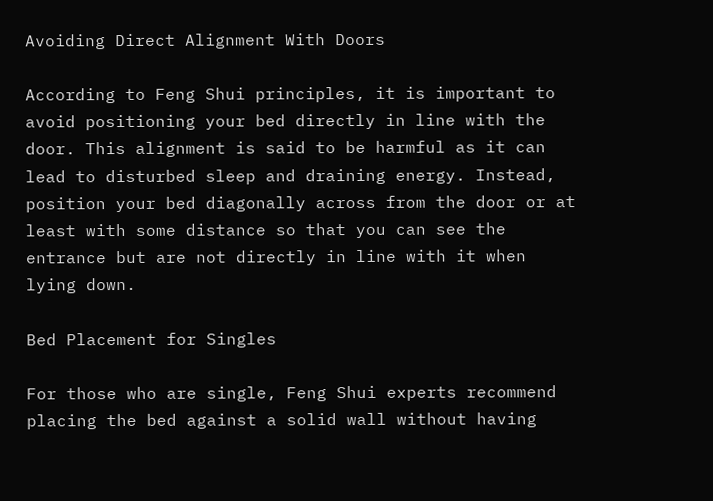Avoiding Direct Alignment With Doors

According to Feng Shui principles, it is important to avoid positioning your bed directly in line with the door. This alignment is said to be harmful as it can lead to disturbed sleep and draining energy. Instead, position your bed diagonally across from the door or at least with some distance so that you can see the entrance but are not directly in line with it when lying down.

Bed Placement for Singles

For those who are single, Feng Shui experts recommend placing the bed against a solid wall without having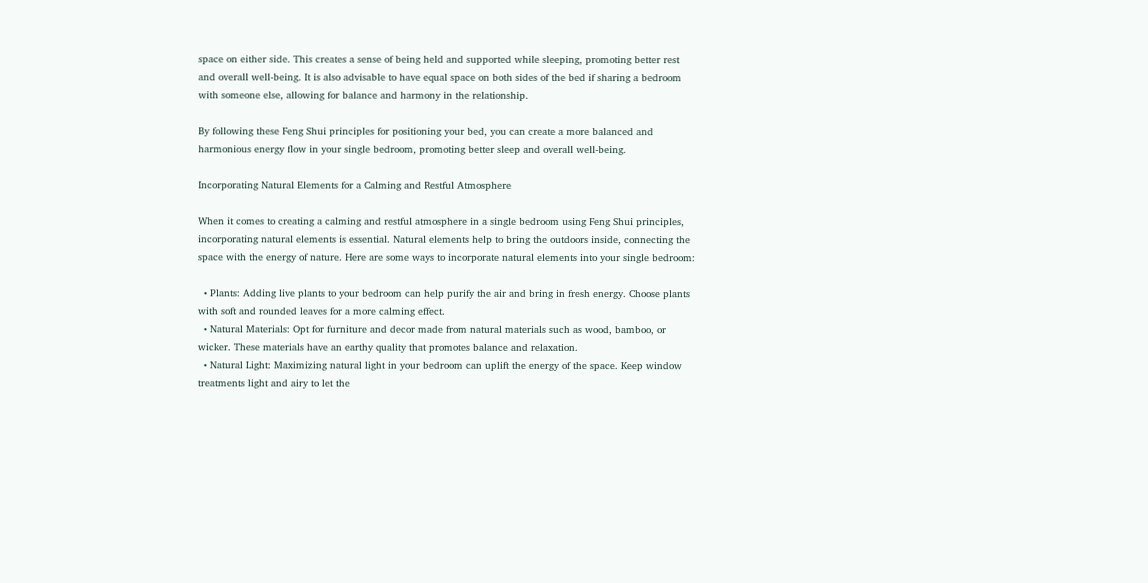space on either side. This creates a sense of being held and supported while sleeping, promoting better rest and overall well-being. It is also advisable to have equal space on both sides of the bed if sharing a bedroom with someone else, allowing for balance and harmony in the relationship.

By following these Feng Shui principles for positioning your bed, you can create a more balanced and harmonious energy flow in your single bedroom, promoting better sleep and overall well-being.

Incorporating Natural Elements for a Calming and Restful Atmosphere

When it comes to creating a calming and restful atmosphere in a single bedroom using Feng Shui principles, incorporating natural elements is essential. Natural elements help to bring the outdoors inside, connecting the space with the energy of nature. Here are some ways to incorporate natural elements into your single bedroom:

  • Plants: Adding live plants to your bedroom can help purify the air and bring in fresh energy. Choose plants with soft and rounded leaves for a more calming effect.
  • Natural Materials: Opt for furniture and decor made from natural materials such as wood, bamboo, or wicker. These materials have an earthy quality that promotes balance and relaxation.
  • Natural Light: Maximizing natural light in your bedroom can uplift the energy of the space. Keep window treatments light and airy to let the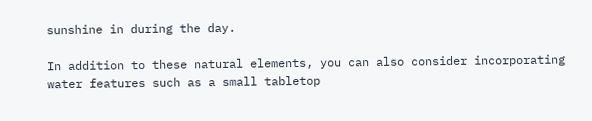sunshine in during the day.

In addition to these natural elements, you can also consider incorporating water features such as a small tabletop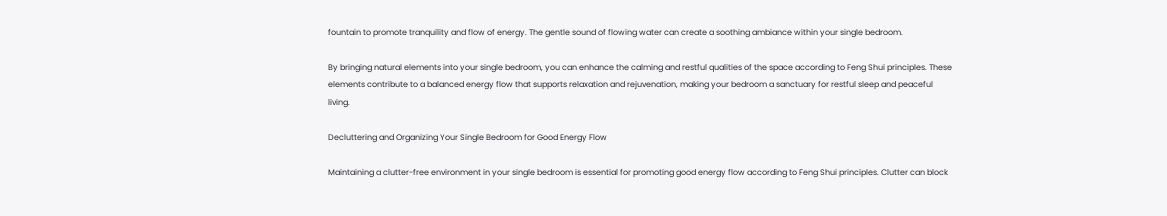fountain to promote tranquility and flow of energy. The gentle sound of flowing water can create a soothing ambiance within your single bedroom.

By bringing natural elements into your single bedroom, you can enhance the calming and restful qualities of the space according to Feng Shui principles. These elements contribute to a balanced energy flow that supports relaxation and rejuvenation, making your bedroom a sanctuary for restful sleep and peaceful living.

Decluttering and Organizing Your Single Bedroom for Good Energy Flow

Maintaining a clutter-free environment in your single bedroom is essential for promoting good energy flow according to Feng Shui principles. Clutter can block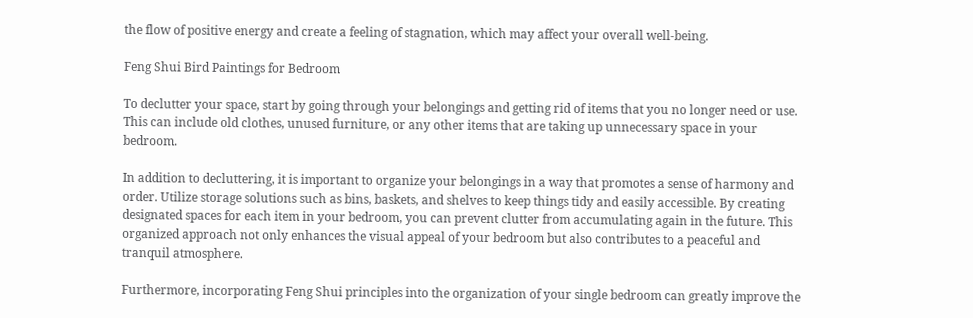the flow of positive energy and create a feeling of stagnation, which may affect your overall well-being.

Feng Shui Bird Paintings for Bedroom

To declutter your space, start by going through your belongings and getting rid of items that you no longer need or use. This can include old clothes, unused furniture, or any other items that are taking up unnecessary space in your bedroom.

In addition to decluttering, it is important to organize your belongings in a way that promotes a sense of harmony and order. Utilize storage solutions such as bins, baskets, and shelves to keep things tidy and easily accessible. By creating designated spaces for each item in your bedroom, you can prevent clutter from accumulating again in the future. This organized approach not only enhances the visual appeal of your bedroom but also contributes to a peaceful and tranquil atmosphere.

Furthermore, incorporating Feng Shui principles into the organization of your single bedroom can greatly improve the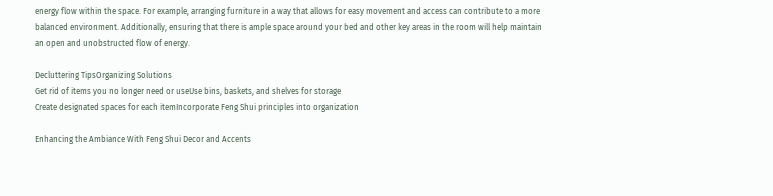energy flow within the space. For example, arranging furniture in a way that allows for easy movement and access can contribute to a more balanced environment. Additionally, ensuring that there is ample space around your bed and other key areas in the room will help maintain an open and unobstructed flow of energy.

Decluttering TipsOrganizing Solutions
Get rid of items you no longer need or useUse bins, baskets, and shelves for storage
Create designated spaces for each itemIncorporate Feng Shui principles into organization

Enhancing the Ambiance With Feng Shui Decor and Accents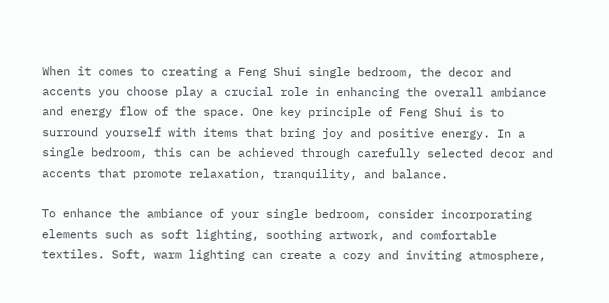When it comes to creating a Feng Shui single bedroom, the decor and accents you choose play a crucial role in enhancing the overall ambiance and energy flow of the space. One key principle of Feng Shui is to surround yourself with items that bring joy and positive energy. In a single bedroom, this can be achieved through carefully selected decor and accents that promote relaxation, tranquility, and balance.

To enhance the ambiance of your single bedroom, consider incorporating elements such as soft lighting, soothing artwork, and comfortable textiles. Soft, warm lighting can create a cozy and inviting atmosphere,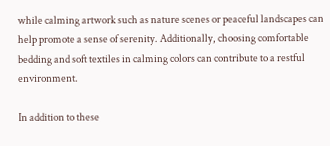while calming artwork such as nature scenes or peaceful landscapes can help promote a sense of serenity. Additionally, choosing comfortable bedding and soft textiles in calming colors can contribute to a restful environment.

In addition to these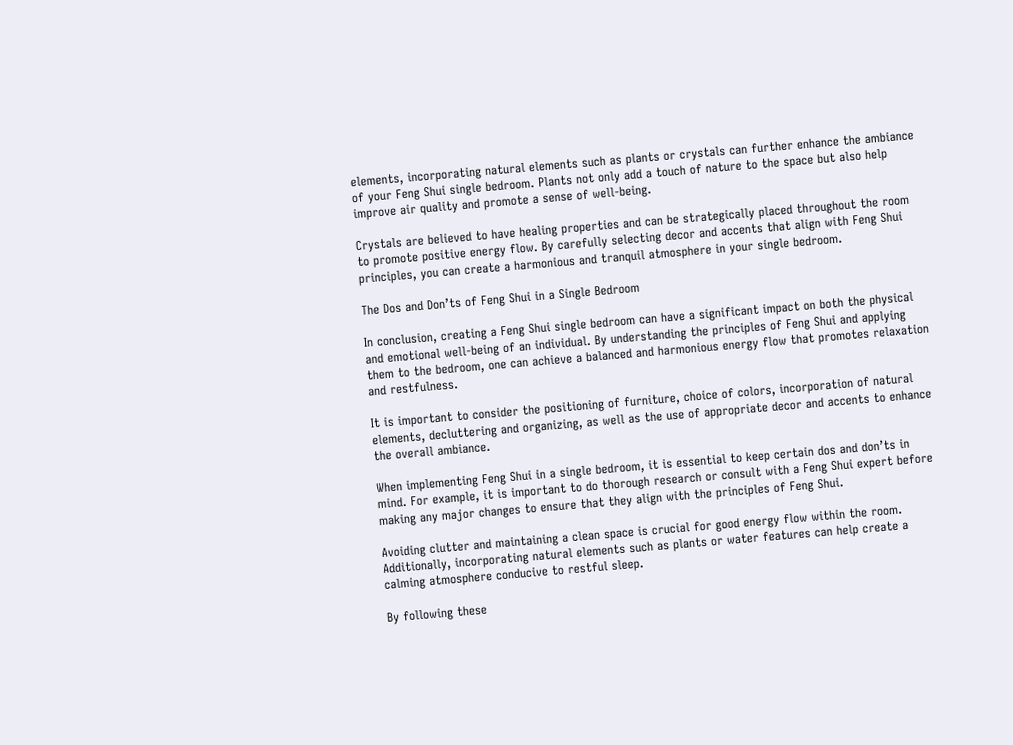elements, incorporating natural elements such as plants or crystals can further enhance the ambiance of your Feng Shui single bedroom. Plants not only add a touch of nature to the space but also help improve air quality and promote a sense of well-being.

Crystals are believed to have healing properties and can be strategically placed throughout the room to promote positive energy flow. By carefully selecting decor and accents that align with Feng Shui principles, you can create a harmonious and tranquil atmosphere in your single bedroom.

The Dos and Don’ts of Feng Shui in a Single Bedroom

In conclusion, creating a Feng Shui single bedroom can have a significant impact on both the physical and emotional well-being of an individual. By understanding the principles of Feng Shui and applying them to the bedroom, one can achieve a balanced and harmonious energy flow that promotes relaxation and restfulness.

It is important to consider the positioning of furniture, choice of colors, incorporation of natural elements, decluttering and organizing, as well as the use of appropriate decor and accents to enhance the overall ambiance.

When implementing Feng Shui in a single bedroom, it is essential to keep certain dos and don’ts in mind. For example, it is important to do thorough research or consult with a Feng Shui expert before making any major changes to ensure that they align with the principles of Feng Shui.

Avoiding clutter and maintaining a clean space is crucial for good energy flow within the room. Additionally, incorporating natural elements such as plants or water features can help create a calming atmosphere conducive to restful sleep.

By following these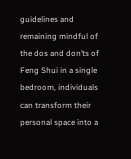guidelines and remaining mindful of the dos and don’ts of Feng Shui in a single bedroom, individuals can transform their personal space into a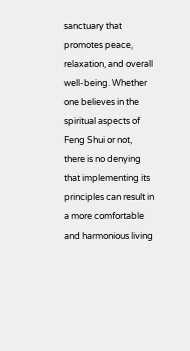sanctuary that promotes peace, relaxation, and overall well-being. Whether one believes in the spiritual aspects of Feng Shui or not, there is no denying that implementing its principles can result in a more comfortable and harmonious living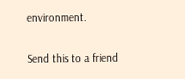environment.

Send this to a friend